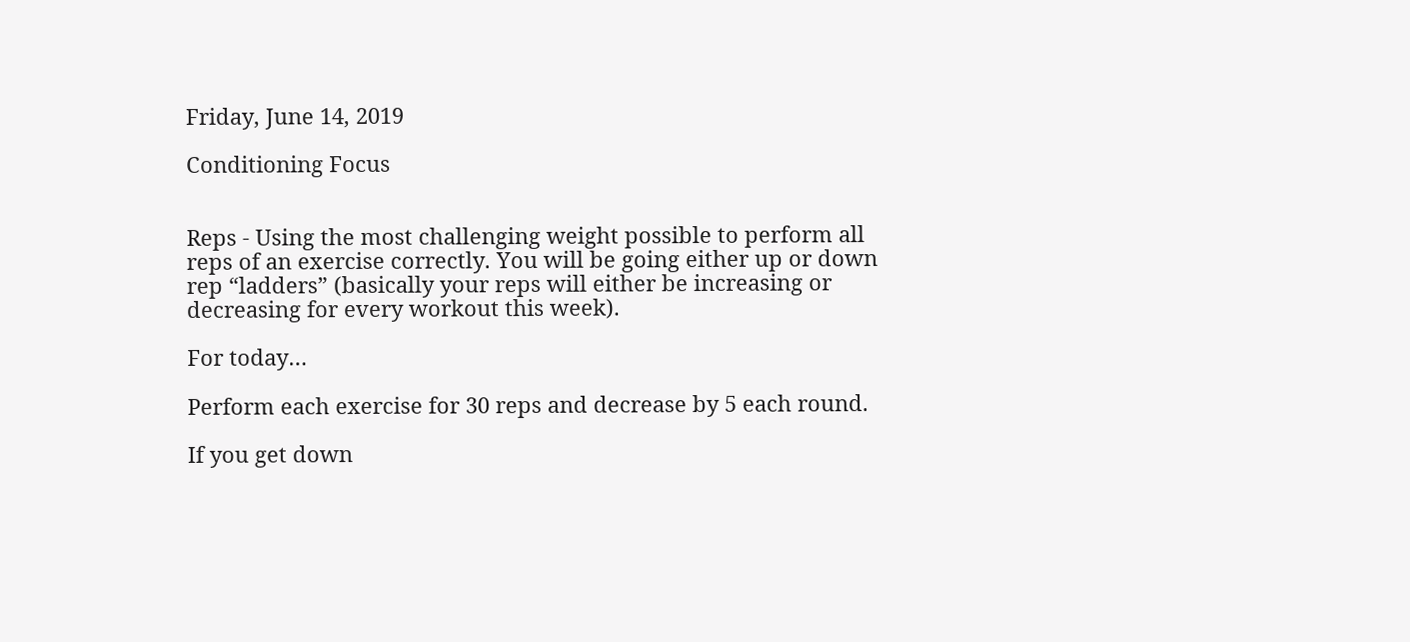Friday, June 14, 2019

Conditioning Focus


Reps - Using the most challenging weight possible to perform all reps of an exercise correctly. You will be going either up or down rep “ladders” (basically your reps will either be increasing or decreasing for every workout this week).

For today…

Perform each exercise for 30 reps and decrease by 5 each round.

If you get down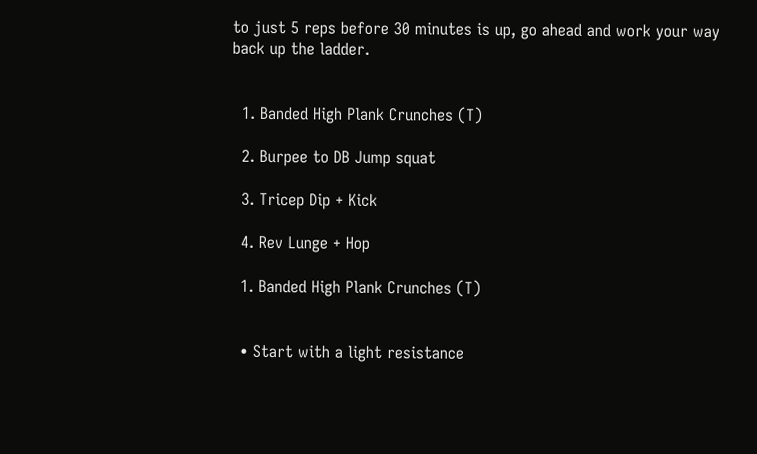to just 5 reps before 30 minutes is up, go ahead and work your way back up the ladder.


  1. Banded High Plank Crunches (T)

  2. Burpee to DB Jump squat

  3. Tricep Dip + Kick

  4. Rev Lunge + Hop

  1. Banded High Plank Crunches (T)


  • Start with a light resistance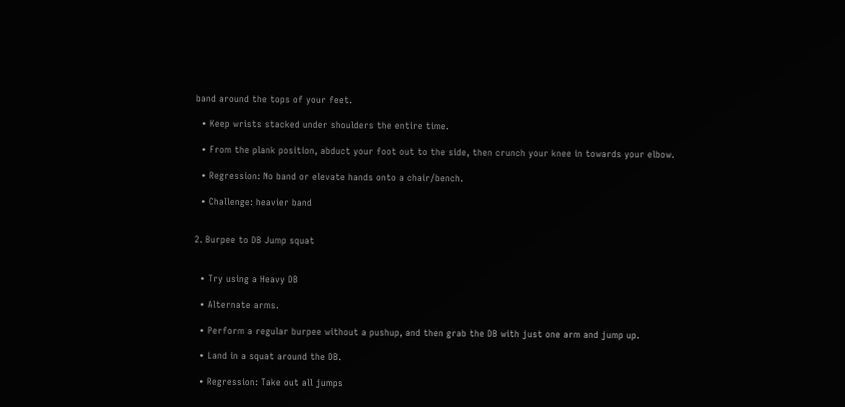band around the tops of your feet.

  • Keep wrists stacked under shoulders the entire time.

  • From the plank position, abduct your foot out to the side, then crunch your knee in towards your elbow.

  • Regression: No band or elevate hands onto a chair/bench.

  • Challenge: heavier band


2. Burpee to DB Jump squat


  • Try using a Heavy DB

  • Alternate arms.

  • Perform a regular burpee without a pushup, and then grab the DB with just one arm and jump up.

  • Land in a squat around the DB.

  • Regression: Take out all jumps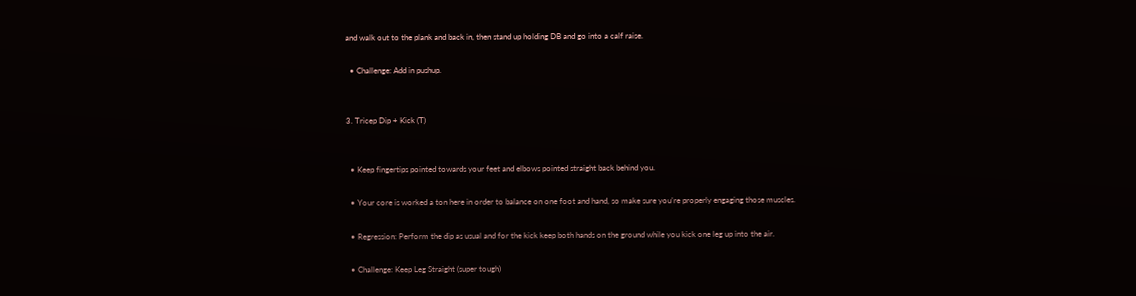and walk out to the plank and back in, then stand up holding DB and go into a calf raise.

  • Challenge: Add in pushup.


3. Tricep Dip + Kick (T)


  • Keep fingertips pointed towards your feet and elbows pointed straight back behind you.

  • Your core is worked a ton here in order to balance on one foot and hand, so make sure you’re properly engaging those muscles.

  • Regression: Perform the dip as usual and for the kick keep both hands on the ground while you kick one leg up into the air.

  • Challenge: Keep Leg Straight (super tough)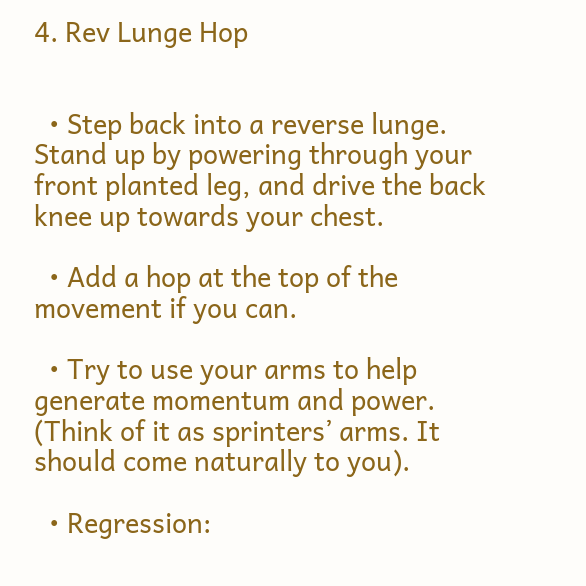4. Rev Lunge Hop


  • Step back into a reverse lunge. Stand up by powering through your front planted leg, and drive the back knee up towards your chest.

  • Add a hop at the top of the movement if you can.

  • Try to use your arms to help generate momentum and power. (Think of it as sprinters’ arms. It should come naturally to you).

  • Regression: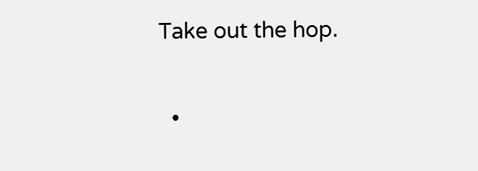Take out the hop.

  •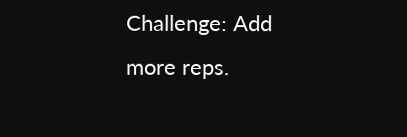Challenge: Add more reps.